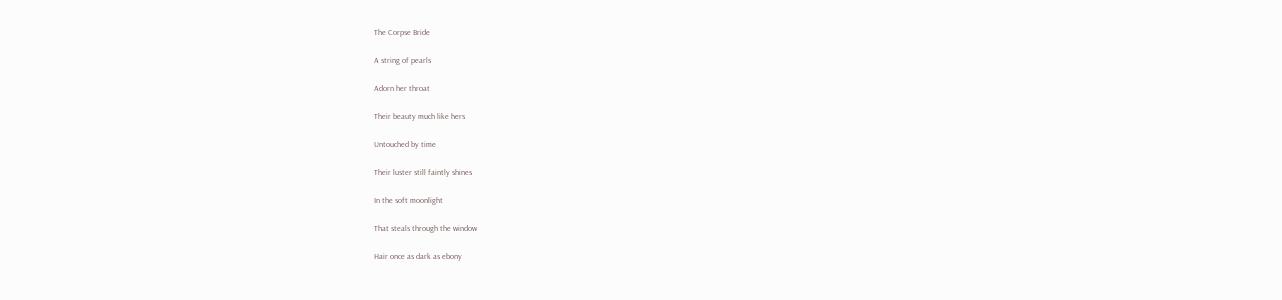The Corpse Bride

A string of pearls

Adorn her throat

Their beauty much like hers

Untouched by time

Their luster still faintly shines

In the soft moonlight

That steals through the window

Hair once as dark as ebony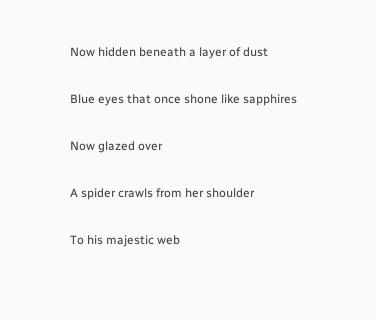Now hidden beneath a layer of dust

Blue eyes that once shone like sapphires

Now glazed over

A spider crawls from her shoulder

To his majestic web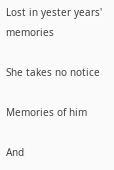Lost in yester years' memories

She takes no notice

Memories of him

And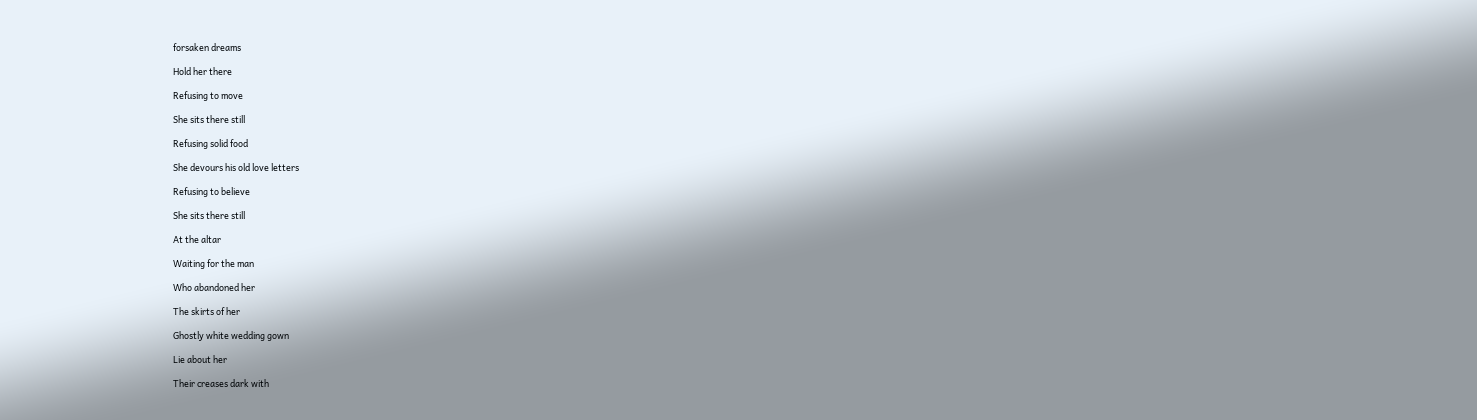forsaken dreams

Hold her there

Refusing to move

She sits there still

Refusing solid food

She devours his old love letters

Refusing to believe

She sits there still

At the altar

Waiting for the man

Who abandoned her

The skirts of her

Ghostly white wedding gown

Lie about her

Their creases dark with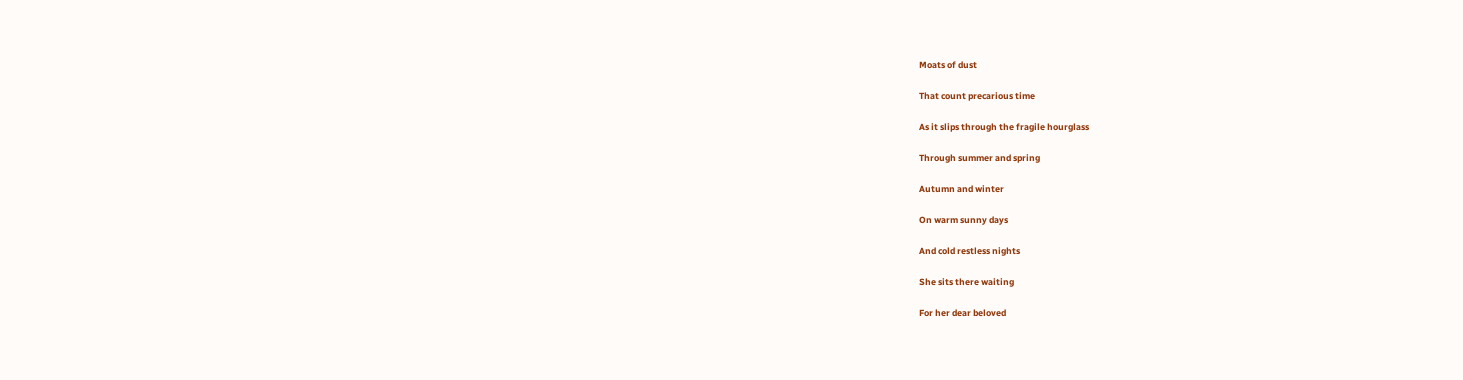Moats of dust

That count precarious time

As it slips through the fragile hourglass

Through summer and spring

Autumn and winter

On warm sunny days

And cold restless nights

She sits there waiting

For her dear beloved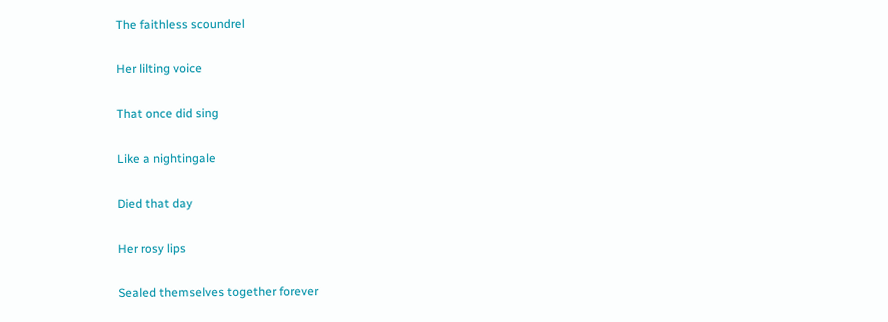The faithless scoundrel

Her lilting voice

That once did sing

Like a nightingale

Died that day

Her rosy lips

Sealed themselves together forever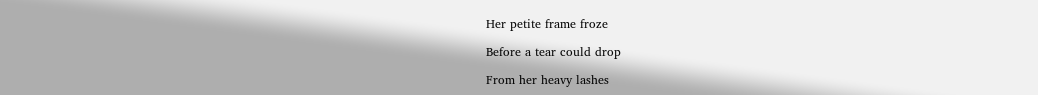Her petite frame froze

Before a tear could drop

From her heavy lashes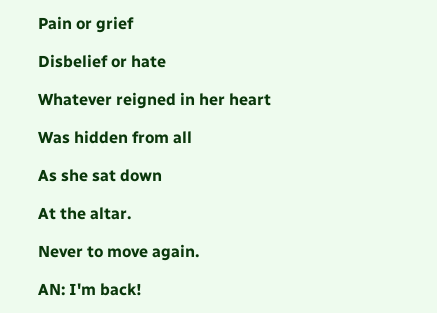Pain or grief

Disbelief or hate

Whatever reigned in her heart

Was hidden from all

As she sat down

At the altar.

Never to move again.

AN: I'm back!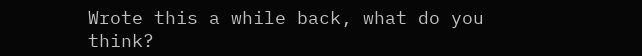Wrote this a while back, what do you think?